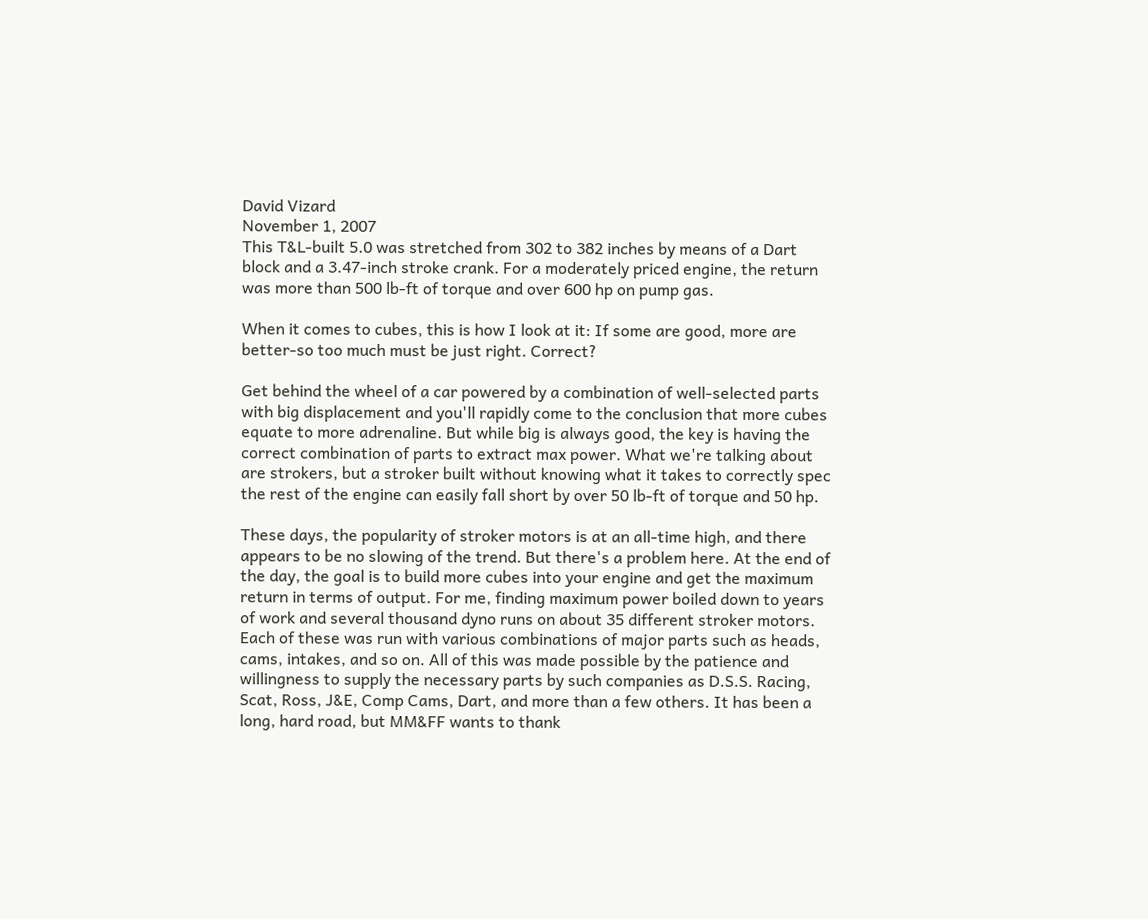David Vizard
November 1, 2007
This T&L-built 5.0 was stretched from 302 to 382 inches by means of a Dart block and a 3.47-inch stroke crank. For a moderately priced engine, the return was more than 500 lb-ft of torque and over 600 hp on pump gas.

When it comes to cubes, this is how I look at it: If some are good, more are better-so too much must be just right. Correct?

Get behind the wheel of a car powered by a combination of well-selected parts with big displacement and you'll rapidly come to the conclusion that more cubes equate to more adrenaline. But while big is always good, the key is having the correct combination of parts to extract max power. What we're talking about are strokers, but a stroker built without knowing what it takes to correctly spec the rest of the engine can easily fall short by over 50 lb-ft of torque and 50 hp.

These days, the popularity of stroker motors is at an all-time high, and there appears to be no slowing of the trend. But there's a problem here. At the end of the day, the goal is to build more cubes into your engine and get the maximum return in terms of output. For me, finding maximum power boiled down to years of work and several thousand dyno runs on about 35 different stroker motors. Each of these was run with various combinations of major parts such as heads, cams, intakes, and so on. All of this was made possible by the patience and willingness to supply the necessary parts by such companies as D.S.S. Racing, Scat, Ross, J&E, Comp Cams, Dart, and more than a few others. It has been a long, hard road, but MM&FF wants to thank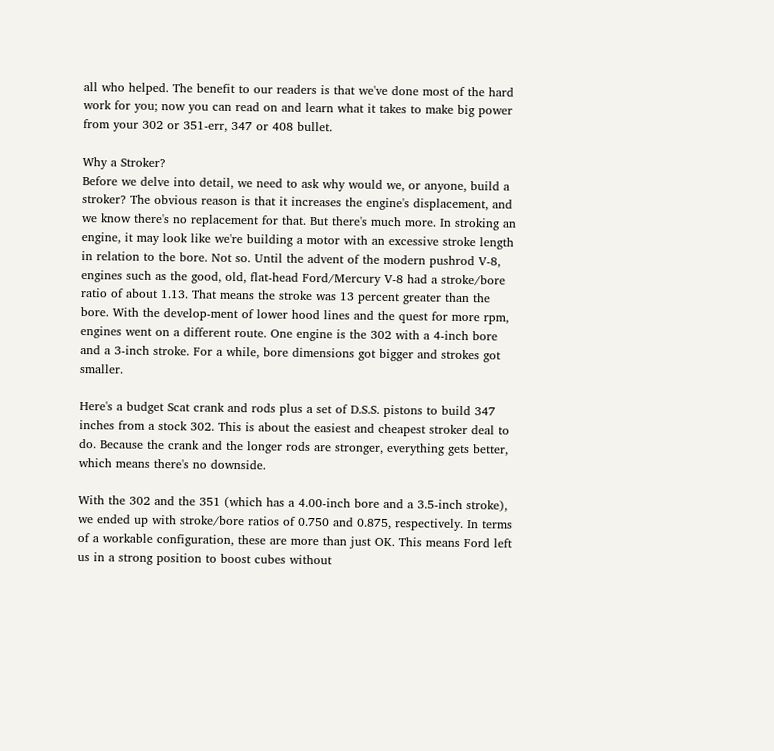all who helped. The benefit to our readers is that we've done most of the hard work for you; now you can read on and learn what it takes to make big power from your 302 or 351-err, 347 or 408 bullet.

Why a Stroker?
Before we delve into detail, we need to ask why would we, or anyone, build a stroker? The obvious reason is that it increases the engine's displacement, and we know there's no replacement for that. But there's much more. In stroking an engine, it may look like we're building a motor with an excessive stroke length in relation to the bore. Not so. Until the advent of the modern pushrod V-8, engines such as the good, old, flat-head Ford/Mercury V-8 had a stroke/bore ratio of about 1.13. That means the stroke was 13 percent greater than the bore. With the develop-ment of lower hood lines and the quest for more rpm, engines went on a different route. One engine is the 302 with a 4-inch bore and a 3-inch stroke. For a while, bore dimensions got bigger and strokes got smaller.

Here's a budget Scat crank and rods plus a set of D.S.S. pistons to build 347 inches from a stock 302. This is about the easiest and cheapest stroker deal to do. Because the crank and the longer rods are stronger, everything gets better, which means there's no downside.

With the 302 and the 351 (which has a 4.00-inch bore and a 3.5-inch stroke), we ended up with stroke/bore ratios of 0.750 and 0.875, respectively. In terms of a workable configuration, these are more than just OK. This means Ford left us in a strong position to boost cubes without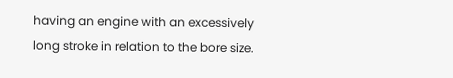having an engine with an excessively long stroke in relation to the bore size.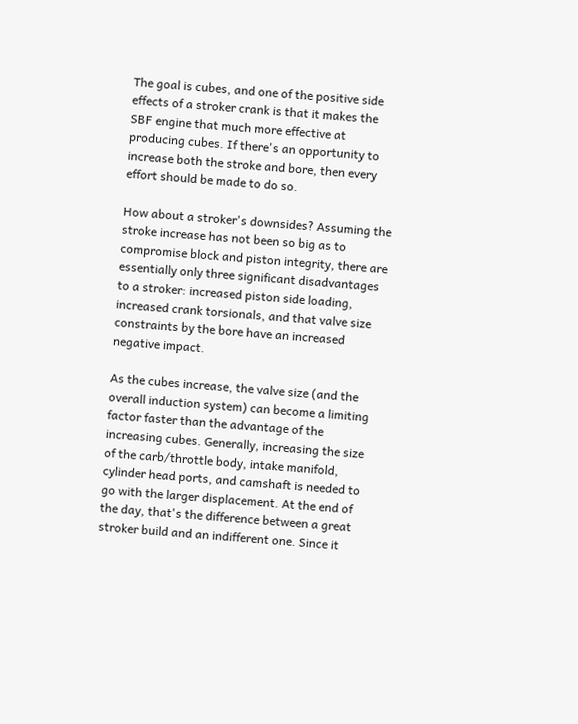The goal is cubes, and one of the positive side effects of a stroker crank is that it makes the SBF engine that much more effective at producing cubes. If there's an opportunity to increase both the stroke and bore, then every effort should be made to do so.

How about a stroker's downsides? Assuming the stroke increase has not been so big as to compromise block and piston integrity, there are essentially only three significant disadvantages to a stroker: increased piston side loading, increased crank torsionals, and that valve size constraints by the bore have an increased negative impact.

As the cubes increase, the valve size (and the overall induction system) can become a limiting factor faster than the advantage of the increasing cubes. Generally, increasing the size of the carb/throttle body, intake manifold, cylinder head ports, and camshaft is needed to go with the larger displacement. At the end of the day, that's the difference between a great stroker build and an indifferent one. Since it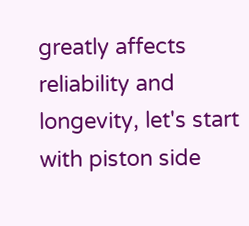greatly affects reliability and longevity, let's start with piston side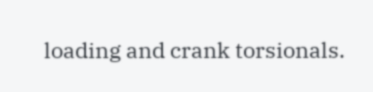loading and crank torsionals.